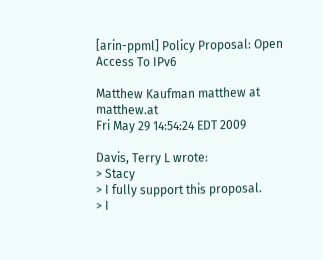[arin-ppml] Policy Proposal: Open Access To IPv6

Matthew Kaufman matthew at matthew.at
Fri May 29 14:54:24 EDT 2009

Davis, Terry L wrote:
> Stacy
> I fully support this proposal.
> I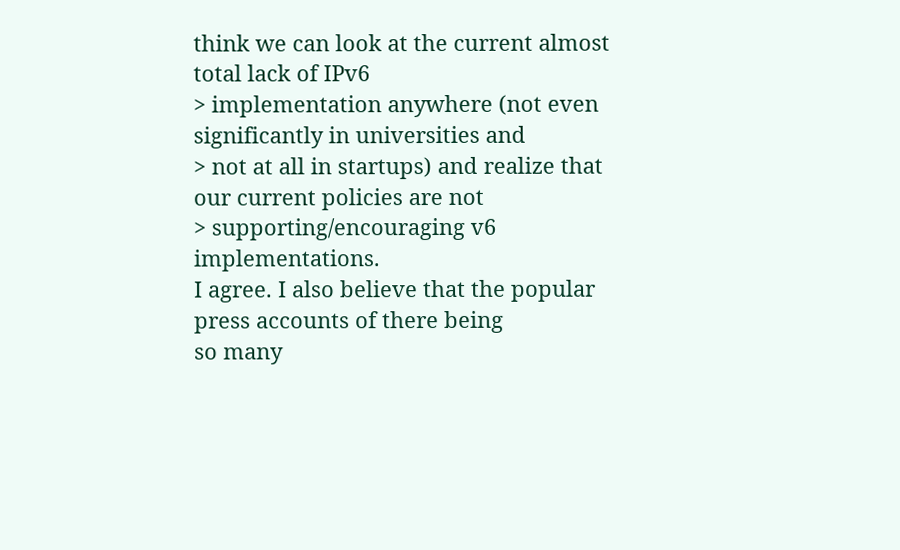think we can look at the current almost total lack of IPv6
> implementation anywhere (not even significantly in universities and
> not at all in startups) and realize that our current policies are not
> supporting/encouraging v6 implementations.
I agree. I also believe that the popular press accounts of there being
so many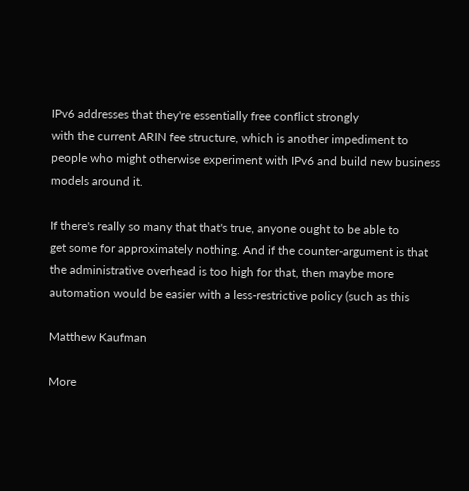IPv6 addresses that they're essentially free conflict strongly
with the current ARIN fee structure, which is another impediment to
people who might otherwise experiment with IPv6 and build new business
models around it.

If there's really so many that that's true, anyone ought to be able to
get some for approximately nothing. And if the counter-argument is that
the administrative overhead is too high for that, then maybe more
automation would be easier with a less-restrictive policy (such as this

Matthew Kaufman

More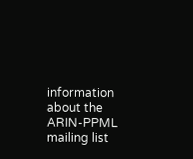information about the ARIN-PPML mailing list